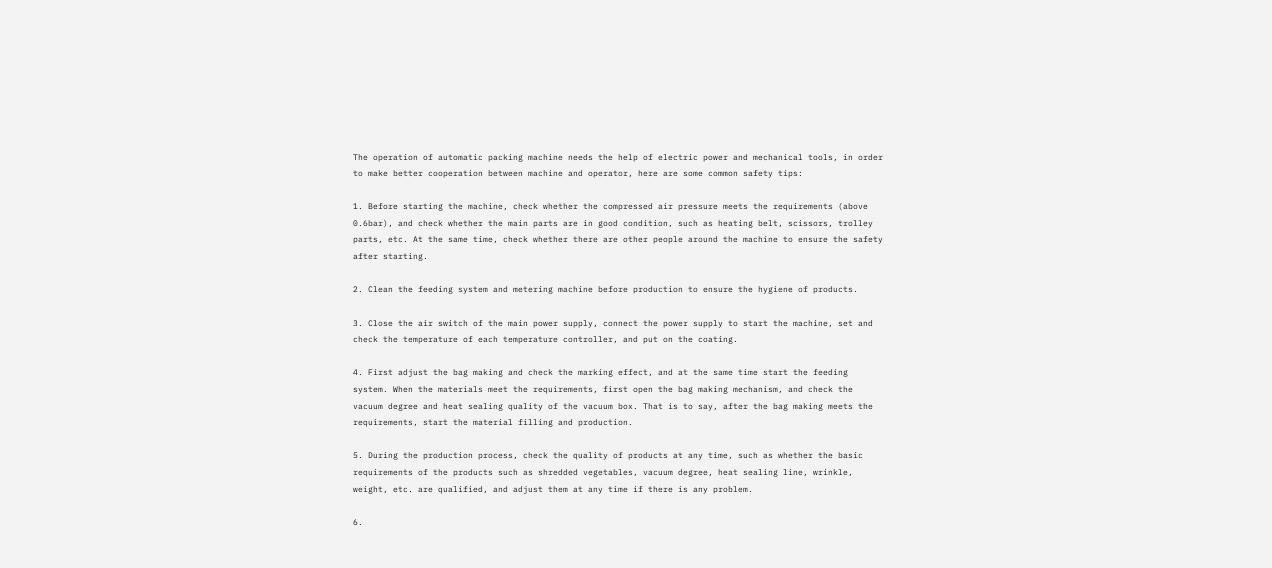The operation of automatic packing machine needs the help of electric power and mechanical tools, in order to make better cooperation between machine and operator, here are some common safety tips:

1. Before starting the machine, check whether the compressed air pressure meets the requirements (above 0.6bar), and check whether the main parts are in good condition, such as heating belt, scissors, trolley parts, etc. At the same time, check whether there are other people around the machine to ensure the safety after starting.

2. Clean the feeding system and metering machine before production to ensure the hygiene of products.

3. Close the air switch of the main power supply, connect the power supply to start the machine, set and check the temperature of each temperature controller, and put on the coating.

4. First adjust the bag making and check the marking effect, and at the same time start the feeding system. When the materials meet the requirements, first open the bag making mechanism, and check the vacuum degree and heat sealing quality of the vacuum box. That is to say, after the bag making meets the requirements, start the material filling and production.

5. During the production process, check the quality of products at any time, such as whether the basic requirements of the products such as shredded vegetables, vacuum degree, heat sealing line, wrinkle, weight, etc. are qualified, and adjust them at any time if there is any problem.

6.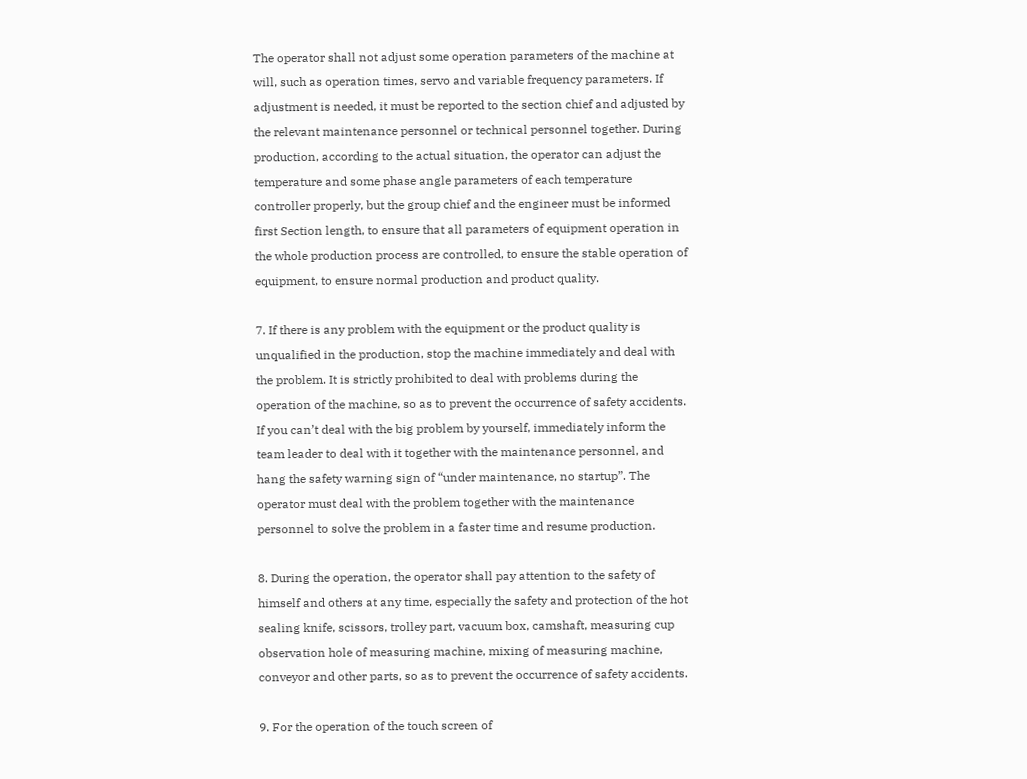The operator shall not adjust some operation parameters of the machine at will, such as operation times, servo and variable frequency parameters. If adjustment is needed, it must be reported to the section chief and adjusted by the relevant maintenance personnel or technical personnel together. During production, according to the actual situation, the operator can adjust the temperature and some phase angle parameters of each temperature controller properly, but the group chief and the engineer must be informed first Section length, to ensure that all parameters of equipment operation in the whole production process are controlled, to ensure the stable operation of equipment, to ensure normal production and product quality.

7. If there is any problem with the equipment or the product quality is unqualified in the production, stop the machine immediately and deal with the problem. It is strictly prohibited to deal with problems during the operation of the machine, so as to prevent the occurrence of safety accidents. If you can’t deal with the big problem by yourself, immediately inform the team leader to deal with it together with the maintenance personnel, and hang the safety warning sign of “under maintenance, no startup”. The operator must deal with the problem together with the maintenance personnel to solve the problem in a faster time and resume production.

8. During the operation, the operator shall pay attention to the safety of himself and others at any time, especially the safety and protection of the hot sealing knife, scissors, trolley part, vacuum box, camshaft, measuring cup observation hole of measuring machine, mixing of measuring machine, conveyor and other parts, so as to prevent the occurrence of safety accidents.

9. For the operation of the touch screen of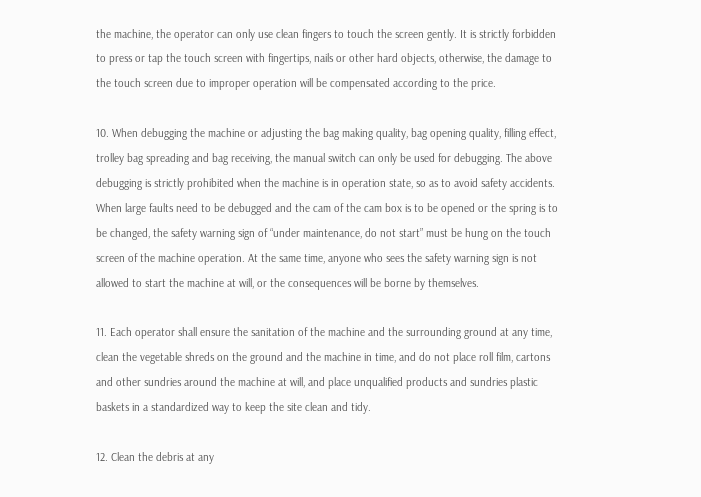the machine, the operator can only use clean fingers to touch the screen gently. It is strictly forbidden to press or tap the touch screen with fingertips, nails or other hard objects, otherwise, the damage to the touch screen due to improper operation will be compensated according to the price.

10. When debugging the machine or adjusting the bag making quality, bag opening quality, filling effect, trolley bag spreading and bag receiving, the manual switch can only be used for debugging. The above debugging is strictly prohibited when the machine is in operation state, so as to avoid safety accidents. When large faults need to be debugged and the cam of the cam box is to be opened or the spring is to be changed, the safety warning sign of “under maintenance, do not start” must be hung on the touch screen of the machine operation. At the same time, anyone who sees the safety warning sign is not allowed to start the machine at will, or the consequences will be borne by themselves.

11. Each operator shall ensure the sanitation of the machine and the surrounding ground at any time, clean the vegetable shreds on the ground and the machine in time, and do not place roll film, cartons and other sundries around the machine at will, and place unqualified products and sundries plastic baskets in a standardized way to keep the site clean and tidy.

12. Clean the debris at any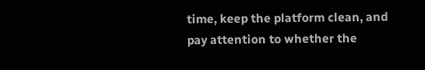time, keep the platform clean, and pay attention to whether the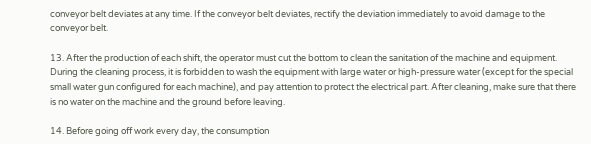conveyor belt deviates at any time. If the conveyor belt deviates, rectify the deviation immediately to avoid damage to the conveyor belt.

13. After the production of each shift, the operator must cut the bottom to clean the sanitation of the machine and equipment. During the cleaning process, it is forbidden to wash the equipment with large water or high-pressure water (except for the special small water gun configured for each machine), and pay attention to protect the electrical part. After cleaning, make sure that there is no water on the machine and the ground before leaving.

14. Before going off work every day, the consumption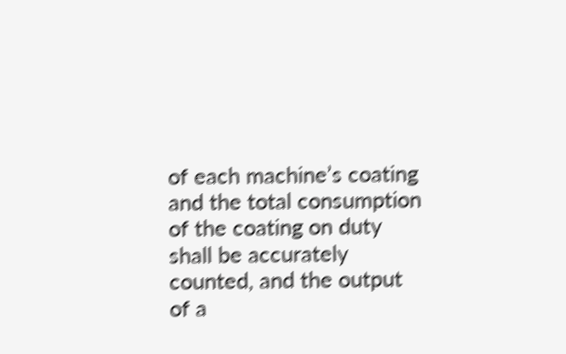of each machine’s coating and the total consumption of the coating on duty shall be accurately counted, and the output of a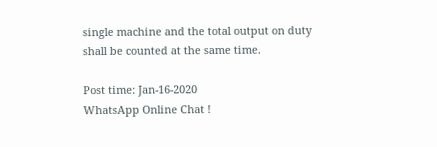single machine and the total output on duty shall be counted at the same time.

Post time: Jan-16-2020
WhatsApp Online Chat !